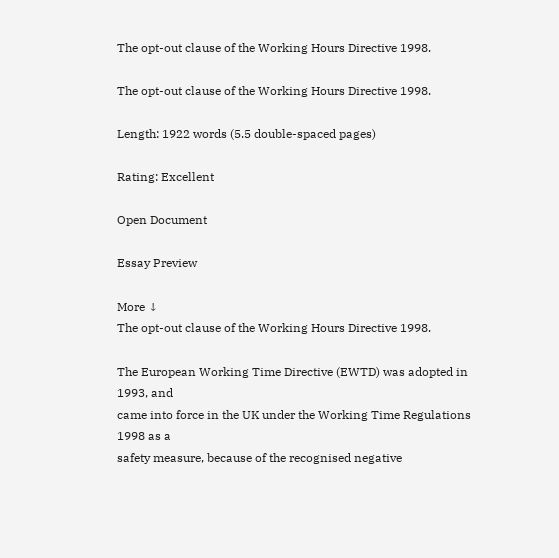The opt-out clause of the Working Hours Directive 1998.

The opt-out clause of the Working Hours Directive 1998.

Length: 1922 words (5.5 double-spaced pages)

Rating: Excellent

Open Document

Essay Preview

More ↓
The opt-out clause of the Working Hours Directive 1998.

The European Working Time Directive (EWTD) was adopted in 1993, and
came into force in the UK under the Working Time Regulations 1998 as a
safety measure, because of the recognised negative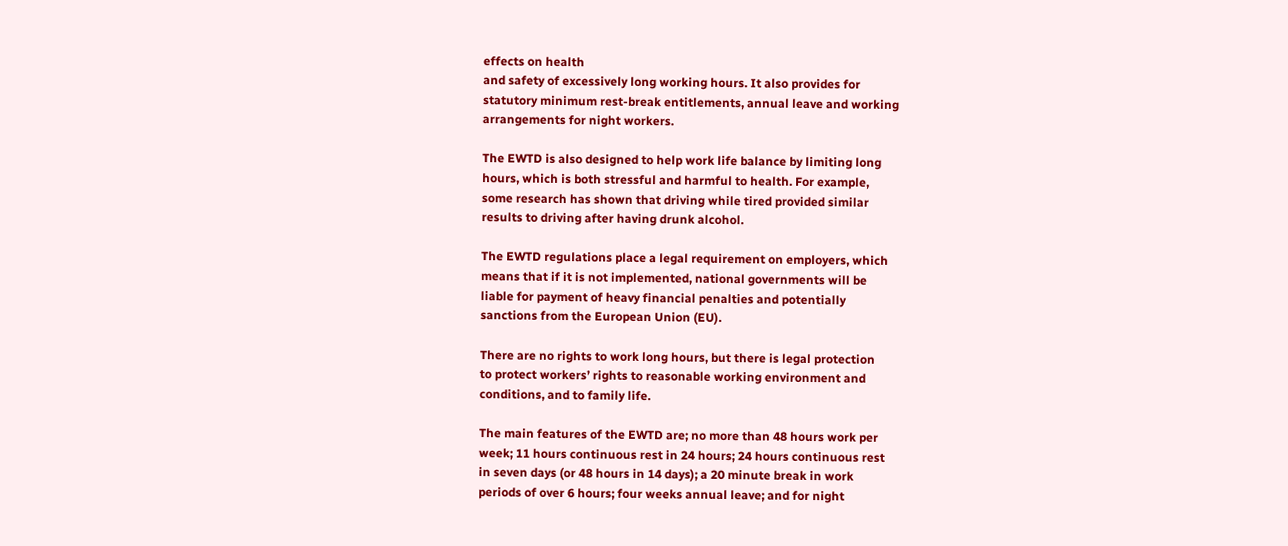effects on health
and safety of excessively long working hours. It also provides for
statutory minimum rest-break entitlements, annual leave and working
arrangements for night workers.

The EWTD is also designed to help work life balance by limiting long
hours, which is both stressful and harmful to health. For example,
some research has shown that driving while tired provided similar
results to driving after having drunk alcohol.

The EWTD regulations place a legal requirement on employers, which
means that if it is not implemented, national governments will be
liable for payment of heavy financial penalties and potentially
sanctions from the European Union (EU).

There are no rights to work long hours, but there is legal protection
to protect workers’ rights to reasonable working environment and
conditions, and to family life.

The main features of the EWTD are; no more than 48 hours work per
week; 11 hours continuous rest in 24 hours; 24 hours continuous rest
in seven days (or 48 hours in 14 days); a 20 minute break in work
periods of over 6 hours; four weeks annual leave; and for night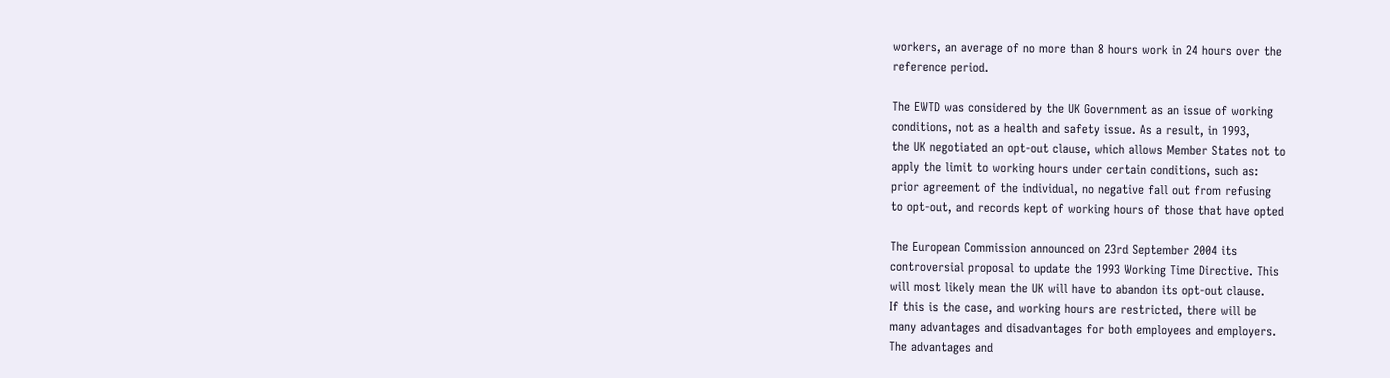workers, an average of no more than 8 hours work in 24 hours over the
reference period.

The EWTD was considered by the UK Government as an issue of working
conditions, not as a health and safety issue. As a result, in 1993,
the UK negotiated an opt-out clause, which allows Member States not to
apply the limit to working hours under certain conditions, such as:
prior agreement of the individual, no negative fall out from refusing
to opt-out, and records kept of working hours of those that have opted

The European Commission announced on 23rd September 2004 its
controversial proposal to update the 1993 Working Time Directive. This
will most likely mean the UK will have to abandon its opt-out clause.
If this is the case, and working hours are restricted, there will be
many advantages and disadvantages for both employees and employers.
The advantages and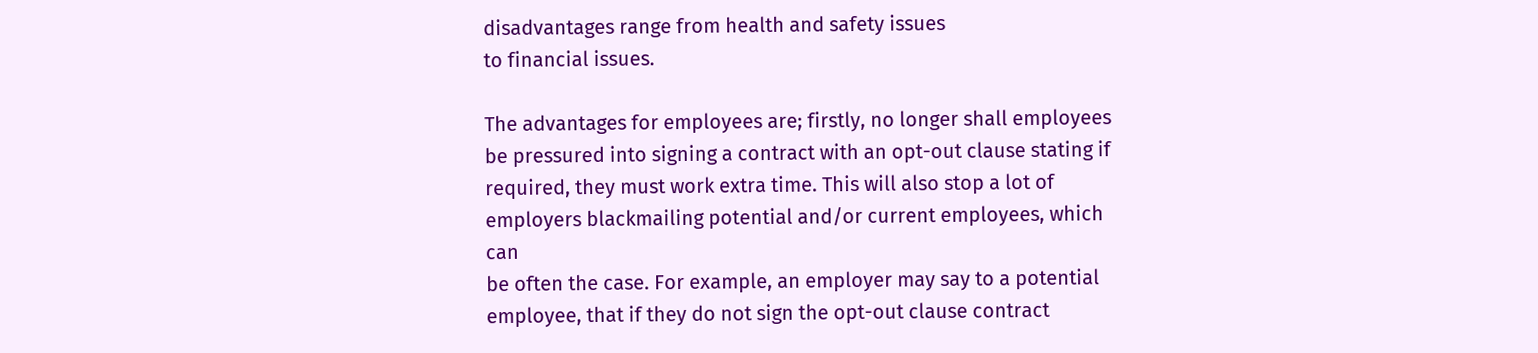disadvantages range from health and safety issues
to financial issues.

The advantages for employees are; firstly, no longer shall employees
be pressured into signing a contract with an opt-out clause stating if
required, they must work extra time. This will also stop a lot of
employers blackmailing potential and/or current employees, which can
be often the case. For example, an employer may say to a potential
employee, that if they do not sign the opt-out clause contract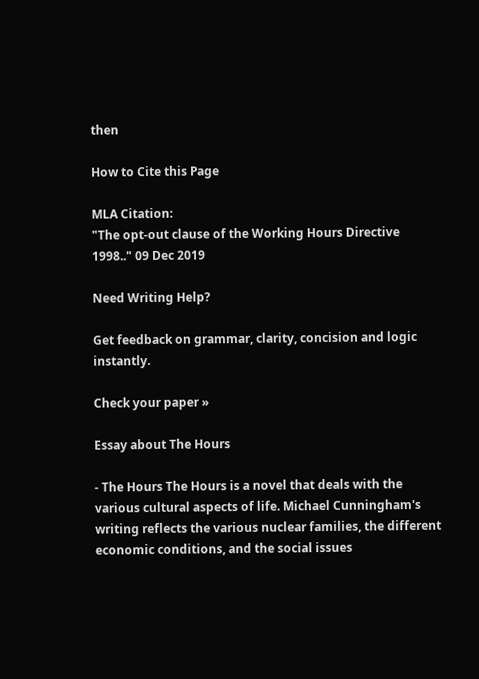then

How to Cite this Page

MLA Citation:
"The opt-out clause of the Working Hours Directive 1998.." 09 Dec 2019

Need Writing Help?

Get feedback on grammar, clarity, concision and logic instantly.

Check your paper »

Essay about The Hours

- The Hours The Hours is a novel that deals with the various cultural aspects of life. Michael Cunningham's writing reflects the various nuclear families, the different economic conditions, and the social issues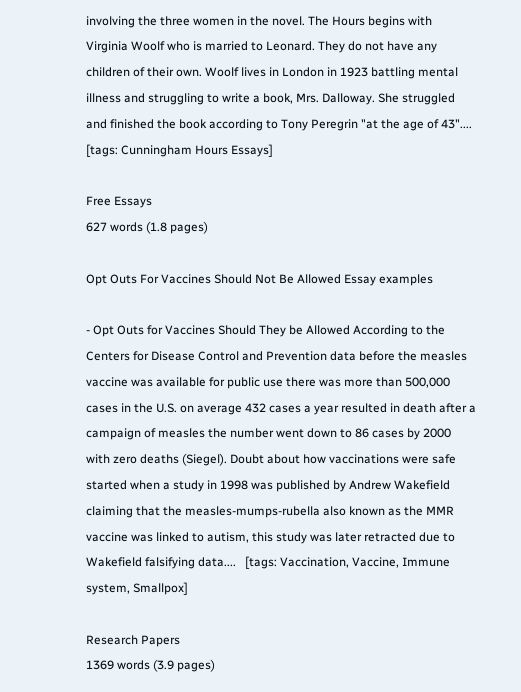involving the three women in the novel. The Hours begins with Virginia Woolf who is married to Leonard. They do not have any children of their own. Woolf lives in London in 1923 battling mental illness and struggling to write a book, Mrs. Dalloway. She struggled and finished the book according to Tony Peregrin "at the age of 43"....   [tags: Cunningham Hours Essays]

Free Essays
627 words (1.8 pages)

Opt Outs For Vaccines Should Not Be Allowed Essay examples

- Opt Outs for Vaccines Should They be Allowed According to the Centers for Disease Control and Prevention data before the measles vaccine was available for public use there was more than 500,000 cases in the U.S. on average 432 cases a year resulted in death after a campaign of measles the number went down to 86 cases by 2000 with zero deaths (Siegel). Doubt about how vaccinations were safe started when a study in 1998 was published by Andrew Wakefield claiming that the measles-mumps-rubella also known as the MMR vaccine was linked to autism, this study was later retracted due to Wakefield falsifying data....   [tags: Vaccination, Vaccine, Immune system, Smallpox]

Research Papers
1369 words (3.9 pages)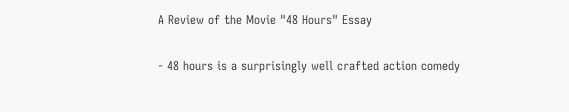A Review of the Movie "48 Hours" Essay

- 48 hours is a surprisingly well crafted action comedy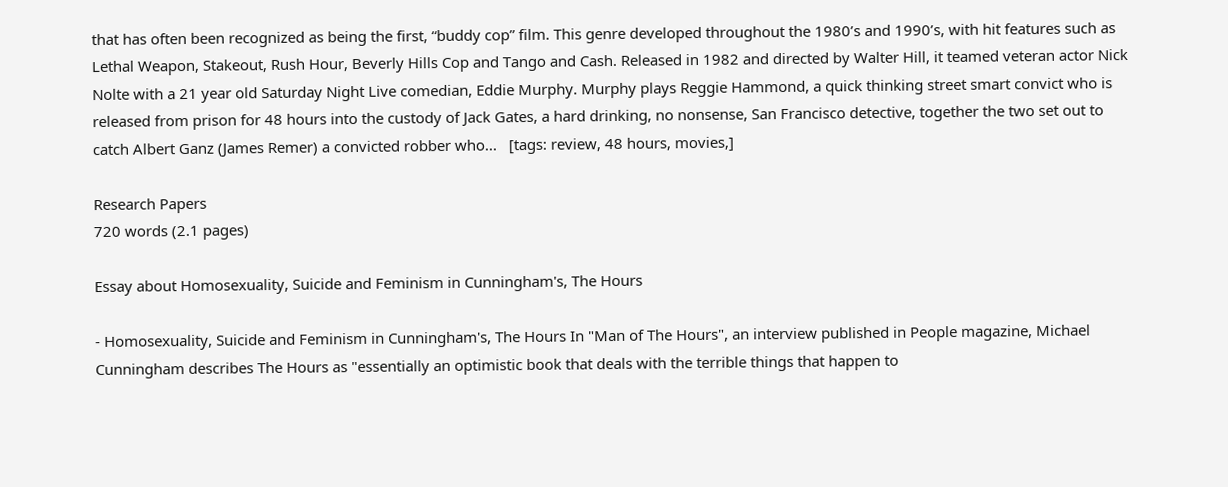that has often been recognized as being the first, “buddy cop” film. This genre developed throughout the 1980’s and 1990’s, with hit features such as Lethal Weapon, Stakeout, Rush Hour, Beverly Hills Cop and Tango and Cash. Released in 1982 and directed by Walter Hill, it teamed veteran actor Nick Nolte with a 21 year old Saturday Night Live comedian, Eddie Murphy. Murphy plays Reggie Hammond, a quick thinking street smart convict who is released from prison for 48 hours into the custody of Jack Gates, a hard drinking, no nonsense, San Francisco detective, together the two set out to catch Albert Ganz (James Remer) a convicted robber who...   [tags: review, 48 hours, movies,]

Research Papers
720 words (2.1 pages)

Essay about Homosexuality, Suicide and Feminism in Cunningham's, The Hours

- Homosexuality, Suicide and Feminism in Cunningham's, The Hours In "Man of The Hours", an interview published in People magazine, Michael Cunningham describes The Hours as "essentially an optimistic book that deals with the terrible things that happen to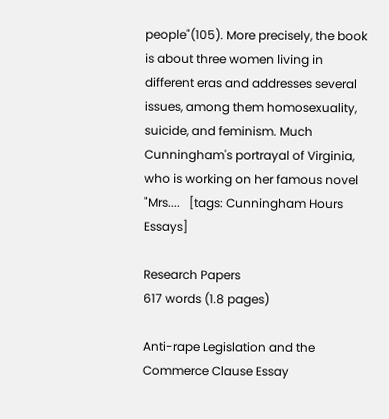people"(105). More precisely, the book is about three women living in different eras and addresses several issues, among them homosexuality, suicide, and feminism. Much Cunningham's portrayal of Virginia, who is working on her famous novel "Mrs....   [tags: Cunningham Hours Essays]

Research Papers
617 words (1.8 pages)

Anti-rape Legislation and the Commerce Clause Essay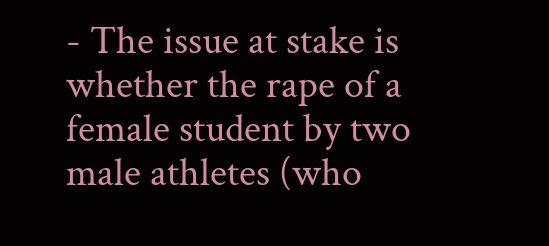- The issue at stake is whether the rape of a female student by two male athletes (who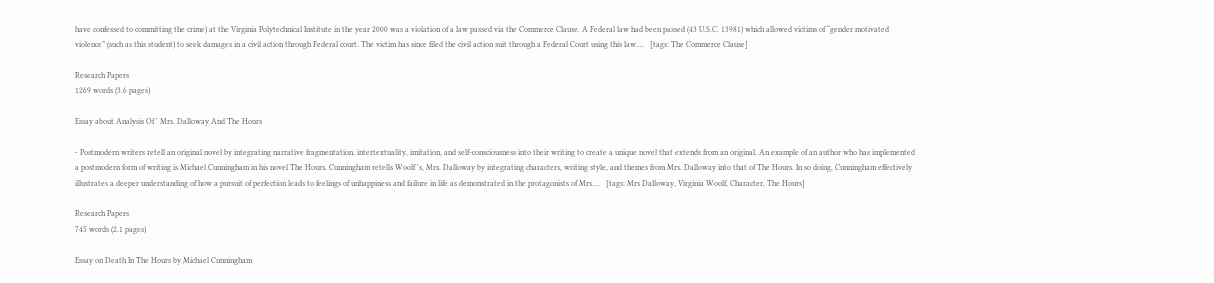have confessed to committing the crime) at the Virginia Polytechnical Institute in the year 2000 was a violation of a law passed via the Commerce Clause. A Federal law had been passed (43 U.S.C. 13981) which allowed victims of “gender motivated violence” (such as this student) to seek damages in a civil action through Federal court. The victim has since filed the civil action suit through a Federal Court using this law....   [tags: The Commerce Clause]

Research Papers
1269 words (3.6 pages)

Essay about Analysis Of ' Mrs. Dalloway And The Hours

- Postmodern writers retell an original novel by integrating narrative fragmentation, intertextuality, imitation, and self-consciousness into their writing to create a unique novel that extends from an original. An example of an author who has implemented a postmodern form of writing is Michael Cunningham in his novel The Hours. Cunningham retells Woolf 's, Mrs. Dalloway by integrating characters, writing style, and themes from Mrs. Dalloway into that of The Hours. In so doing, Cunningham effectively illustrates a deeper understanding of how a pursuit of perfection leads to feelings of unhappiness and failure in life as demonstrated in the protagonists of Mrs....   [tags: Mrs Dalloway, Virginia Woolf, Character, The Hours]

Research Papers
745 words (2.1 pages)

Essay on Death In The Hours by Michael Cunningham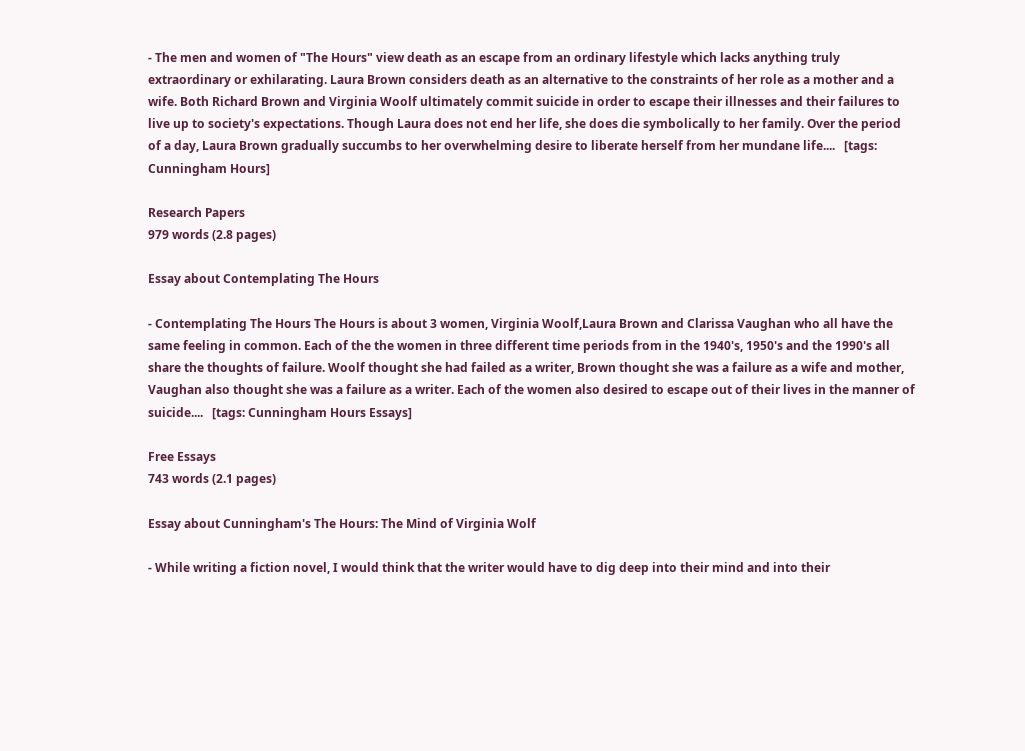- The men and women of "The Hours" view death as an escape from an ordinary lifestyle which lacks anything truly extraordinary or exhilarating. Laura Brown considers death as an alternative to the constraints of her role as a mother and a wife. Both Richard Brown and Virginia Woolf ultimately commit suicide in order to escape their illnesses and their failures to live up to society's expectations. Though Laura does not end her life, she does die symbolically to her family. Over the period of a day, Laura Brown gradually succumbs to her overwhelming desire to liberate herself from her mundane life....   [tags: Cunningham Hours]

Research Papers
979 words (2.8 pages)

Essay about Contemplating The Hours

- Contemplating The Hours The Hours is about 3 women, Virginia Woolf,Laura Brown and Clarissa Vaughan who all have the same feeling in common. Each of the the women in three different time periods from in the 1940's, 1950's and the 1990's all share the thoughts of failure. Woolf thought she had failed as a writer, Brown thought she was a failure as a wife and mother, Vaughan also thought she was a failure as a writer. Each of the women also desired to escape out of their lives in the manner of suicide....   [tags: Cunningham Hours Essays]

Free Essays
743 words (2.1 pages)

Essay about Cunningham's The Hours: The Mind of Virginia Wolf

- While writing a fiction novel, I would think that the writer would have to dig deep into their mind and into their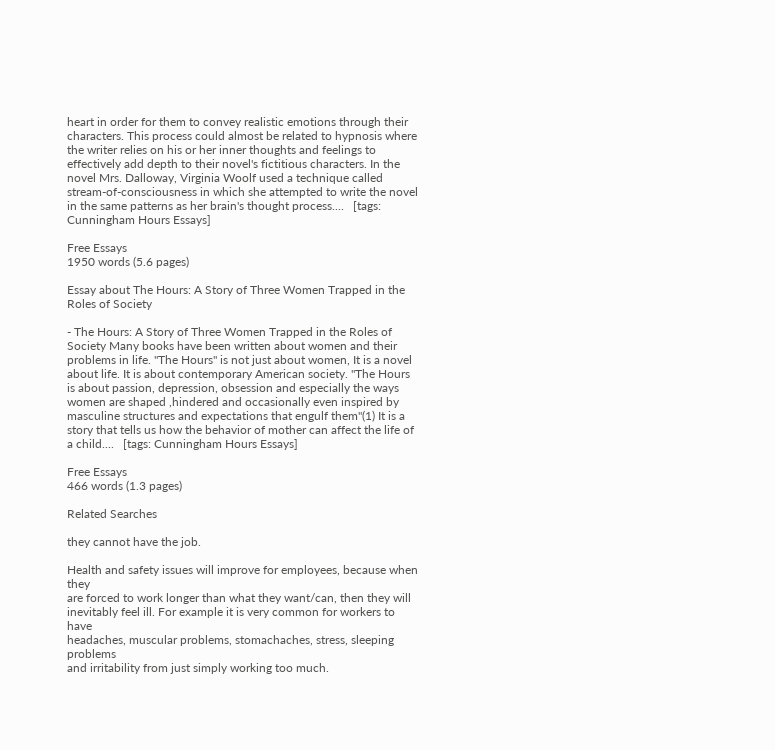heart in order for them to convey realistic emotions through their characters. This process could almost be related to hypnosis where the writer relies on his or her inner thoughts and feelings to effectively add depth to their novel's fictitious characters. In the novel Mrs. Dalloway, Virginia Woolf used a technique called stream-of-consciousness in which she attempted to write the novel in the same patterns as her brain's thought process....   [tags: Cunningham Hours Essays]

Free Essays
1950 words (5.6 pages)

Essay about The Hours: A Story of Three Women Trapped in the Roles of Society

- The Hours: A Story of Three Women Trapped in the Roles of Society Many books have been written about women and their problems in life. "The Hours" is not just about women, It is a novel about life. It is about contemporary American society. "The Hours is about passion, depression, obsession and especially the ways women are shaped ,hindered and occasionally even inspired by masculine structures and expectations that engulf them"(1) It is a story that tells us how the behavior of mother can affect the life of a child....   [tags: Cunningham Hours Essays]

Free Essays
466 words (1.3 pages)

Related Searches

they cannot have the job.

Health and safety issues will improve for employees, because when they
are forced to work longer than what they want/can, then they will
inevitably feel ill. For example it is very common for workers to have
headaches, muscular problems, stomachaches, stress, sleeping problems
and irritability from just simply working too much.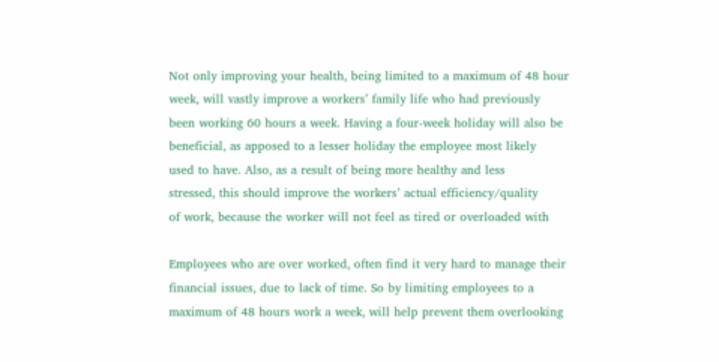Not only improving your health, being limited to a maximum of 48 hour
week, will vastly improve a workers’ family life who had previously
been working 60 hours a week. Having a four-week holiday will also be
beneficial, as apposed to a lesser holiday the employee most likely
used to have. Also, as a result of being more healthy and less
stressed, this should improve the workers’ actual efficiency/quality
of work, because the worker will not feel as tired or overloaded with

Employees who are over worked, often find it very hard to manage their
financial issues, due to lack of time. So by limiting employees to a
maximum of 48 hours work a week, will help prevent them overlooking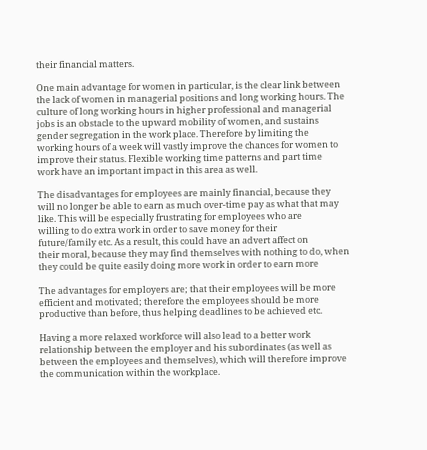their financial matters.

One main advantage for women in particular, is the clear link between
the lack of women in managerial positions and long working hours. The
culture of long working hours in higher professional and managerial
jobs is an obstacle to the upward mobility of women, and sustains
gender segregation in the work place. Therefore by limiting the
working hours of a week will vastly improve the chances for women to
improve their status. Flexible working time patterns and part time
work have an important impact in this area as well.

The disadvantages for employees are mainly financial, because they
will no longer be able to earn as much over-time pay as what that may
like. This will be especially frustrating for employees who are
willing to do extra work in order to save money for their
future/family etc. As a result, this could have an advert affect on
their moral, because they may find themselves with nothing to do, when
they could be quite easily doing more work in order to earn more

The advantages for employers are; that their employees will be more
efficient and motivated; therefore the employees should be more
productive than before, thus helping deadlines to be achieved etc.

Having a more relaxed workforce will also lead to a better work
relationship between the employer and his subordinates (as well as
between the employees and themselves), which will therefore improve
the communication within the workplace.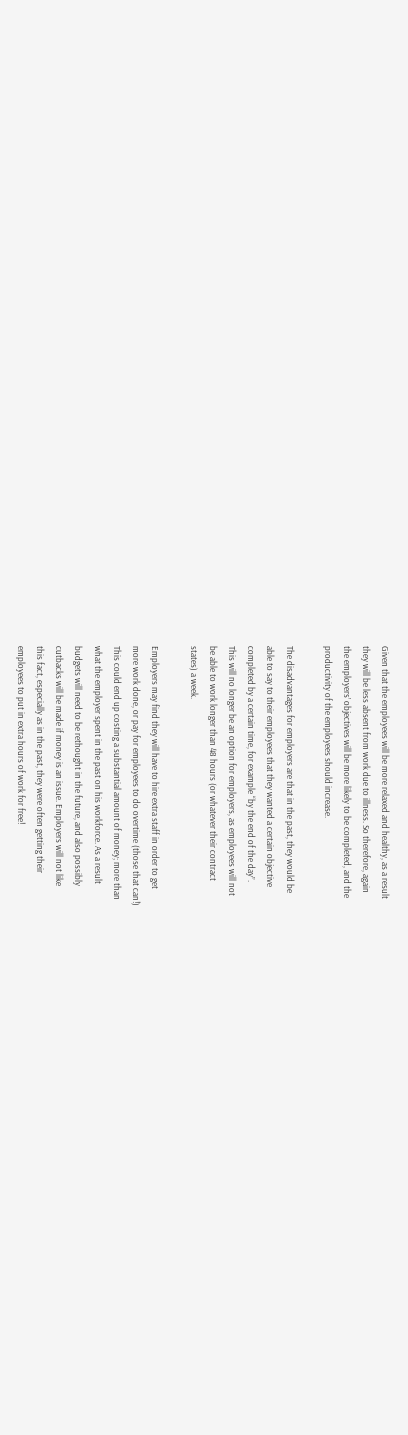Given that the employees will be more relaxed and healthy, as a result
they will be less absent from work due to illness. So therefore, again
the employers’ objectives will be more likely to be completed, and the
productivity of the employees should increase.

The disadvantages for employers are that in the past, they would be
able to say to their employees that they wanted a certain objective
completed by a certain time, for example “by the end of the day”.
This will no longer be an option for employers, as employees will not
be able to work longer than 48 hours (or whatever their contract
states) a week.

Employers may find they will have to hire extra staff in order to get
more work done, or pay for employees to do overtime (those that can!)
This could end up costing a substantial amount of money; more than
what the employer spent in the past on his workforce. As a result
budgets will need to be rethought in the future, and also possibly
cutbacks will be made if money is an issue. Employers will not like
this fact, especially as in the past, they were often getting their
employees to put in extra hours of work for free!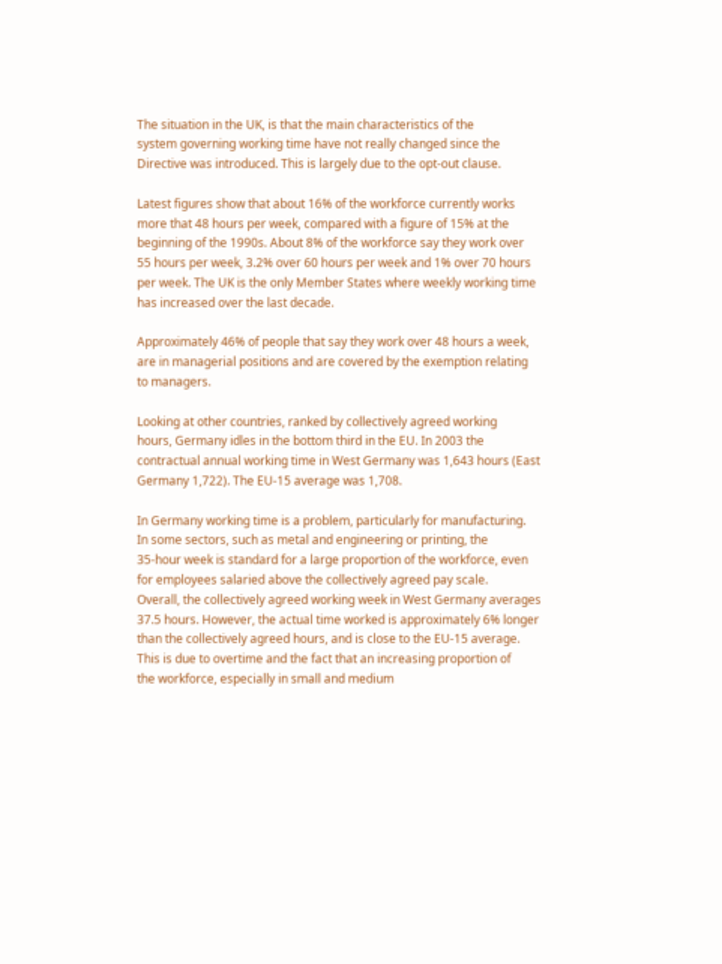The situation in the UK, is that the main characteristics of the
system governing working time have not really changed since the
Directive was introduced. This is largely due to the opt-out clause.

Latest figures show that about 16% of the workforce currently works
more that 48 hours per week, compared with a figure of 15% at the
beginning of the 1990s. About 8% of the workforce say they work over
55 hours per week, 3.2% over 60 hours per week and 1% over 70 hours
per week. The UK is the only Member States where weekly working time
has increased over the last decade.

Approximately 46% of people that say they work over 48 hours a week,
are in managerial positions and are covered by the exemption relating
to managers.

Looking at other countries, ranked by collectively agreed working
hours, Germany idles in the bottom third in the EU. In 2003 the
contractual annual working time in West Germany was 1,643 hours (East
Germany 1,722). The EU-15 average was 1,708.

In Germany working time is a problem, particularly for manufacturing.
In some sectors, such as metal and engineering or printing, the
35-hour week is standard for a large proportion of the workforce, even
for employees salaried above the collectively agreed pay scale.
Overall, the collectively agreed working week in West Germany averages
37.5 hours. However, the actual time worked is approximately 6% longer
than the collectively agreed hours, and is close to the EU-15 average.
This is due to overtime and the fact that an increasing proportion of
the workforce, especially in small and medium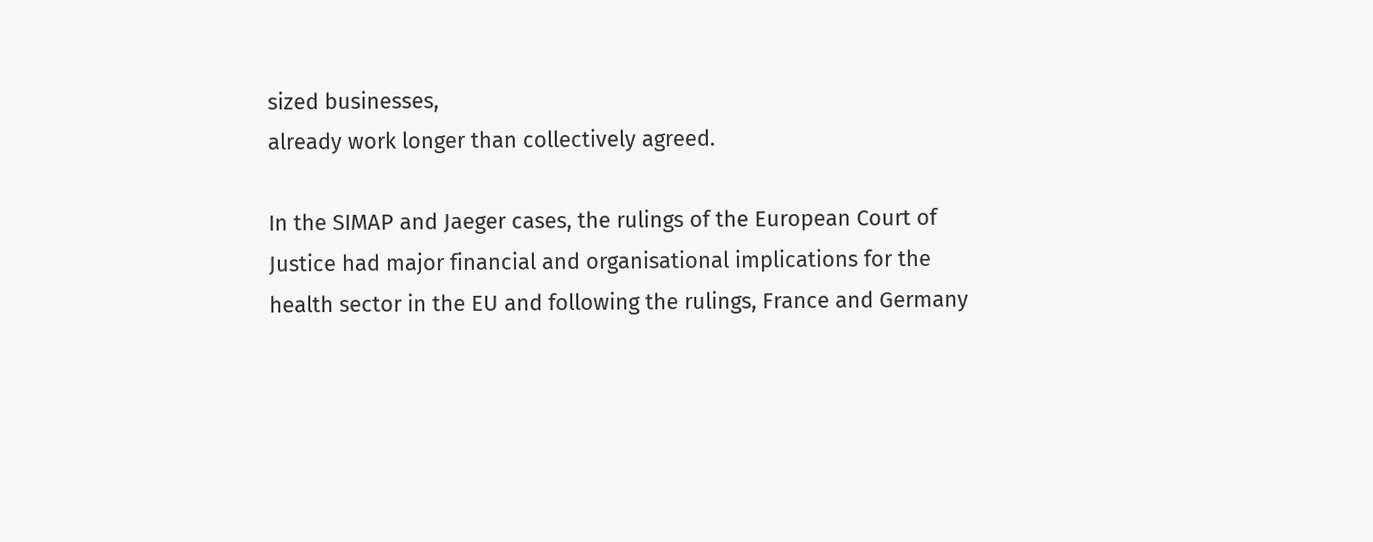sized businesses,
already work longer than collectively agreed.

In the SIMAP and Jaeger cases, the rulings of the European Court of
Justice had major financial and organisational implications for the
health sector in the EU and following the rulings, France and Germany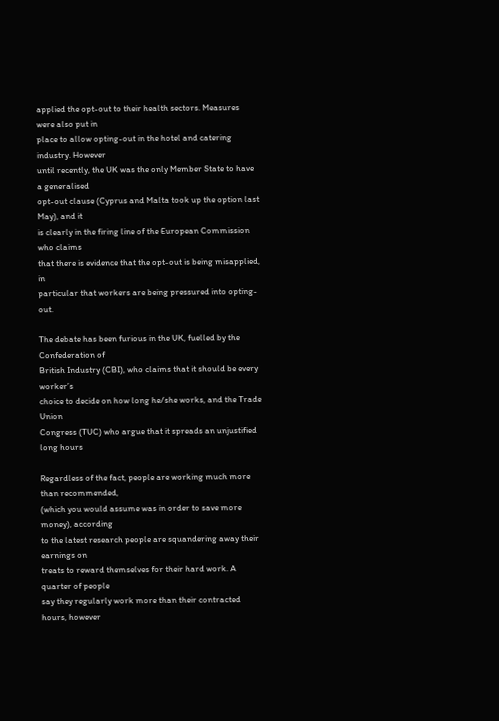applied the opt-out to their health sectors. Measures were also put in
place to allow opting-out in the hotel and catering industry. However
until recently, the UK was the only Member State to have a generalised
opt-out clause (Cyprus and Malta took up the option last May), and it
is clearly in the firing line of the European Commission who claims
that there is evidence that the opt-out is being misapplied, in
particular that workers are being pressured into opting-out.

The debate has been furious in the UK, fuelled by the Confederation of
British Industry (CBI), who claims that it should be every worker’s
choice to decide on how long he/she works, and the Trade Union
Congress (TUC) who argue that it spreads an unjustified long hours

Regardless of the fact, people are working much more than recommended,
(which you would assume was in order to save more money), according
to the latest research people are squandering away their earnings on
treats to reward themselves for their hard work. A quarter of people
say they regularly work more than their contracted hours, however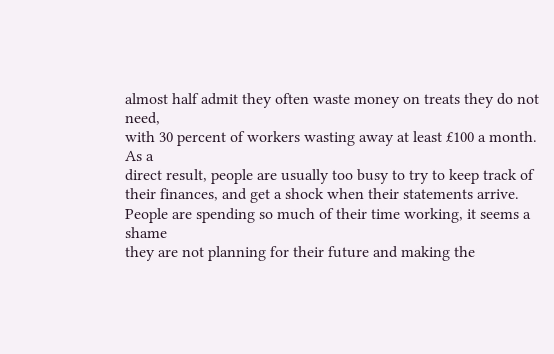almost half admit they often waste money on treats they do not need,
with 30 percent of workers wasting away at least £100 a month. As a
direct result, people are usually too busy to try to keep track of
their finances, and get a shock when their statements arrive.
People are spending so much of their time working, it seems a shame
they are not planning for their future and making the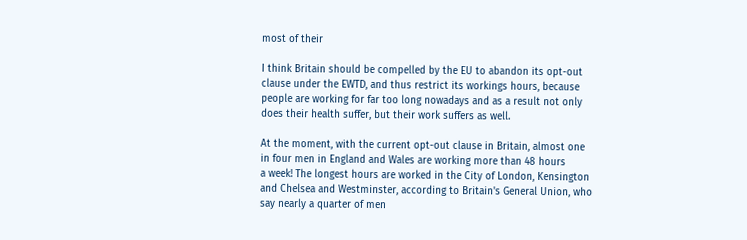most of their

I think Britain should be compelled by the EU to abandon its opt-out
clause under the EWTD, and thus restrict its workings hours, because
people are working for far too long nowadays and as a result not only
does their health suffer, but their work suffers as well.

At the moment, with the current opt-out clause in Britain, almost one
in four men in England and Wales are working more than 48 hours
a week! The longest hours are worked in the City of London, Kensington
and Chelsea and Westminster, according to Britain's General Union, who
say nearly a quarter of men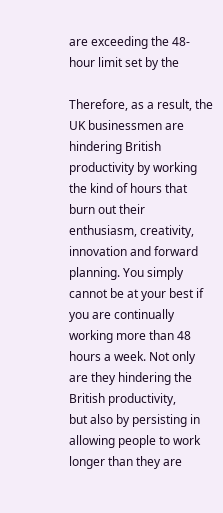are exceeding the 48-hour limit set by the

Therefore, as a result, the UK businessmen are hindering British
productivity by working the kind of hours that burn out their
enthusiasm, creativity, innovation and forward planning. You simply
cannot be at your best if you are continually working more than 48
hours a week. Not only are they hindering the British productivity,
but also by persisting in allowing people to work longer than they are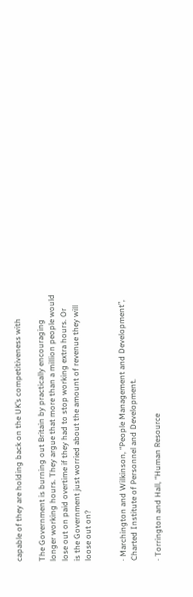capable of they are holding back on the UK’s competitiveness with

The Government is burning out Britain by practically encouraging
longer working hours. They argue that more than a million people would
lose out on paid overtime if they had to stop working extra hours. Or
is the Government just worried about the amount of revenue they will
loose out on?


· Marchington and Wilkinson, “People Management and Development”,
Charted Institute of Personnel and Development.

· Torrington and Hall, “Human Resource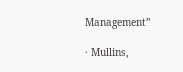Management”

· Mullins,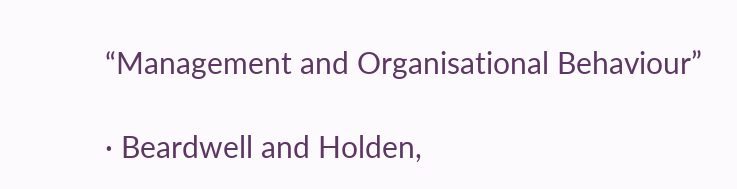“Management and Organisational Behaviour”

· Beardwell and Holden,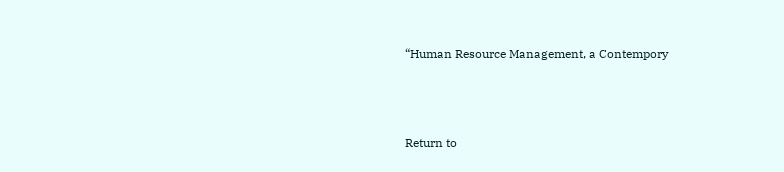“Human Resource Management, a Contempory



Return to